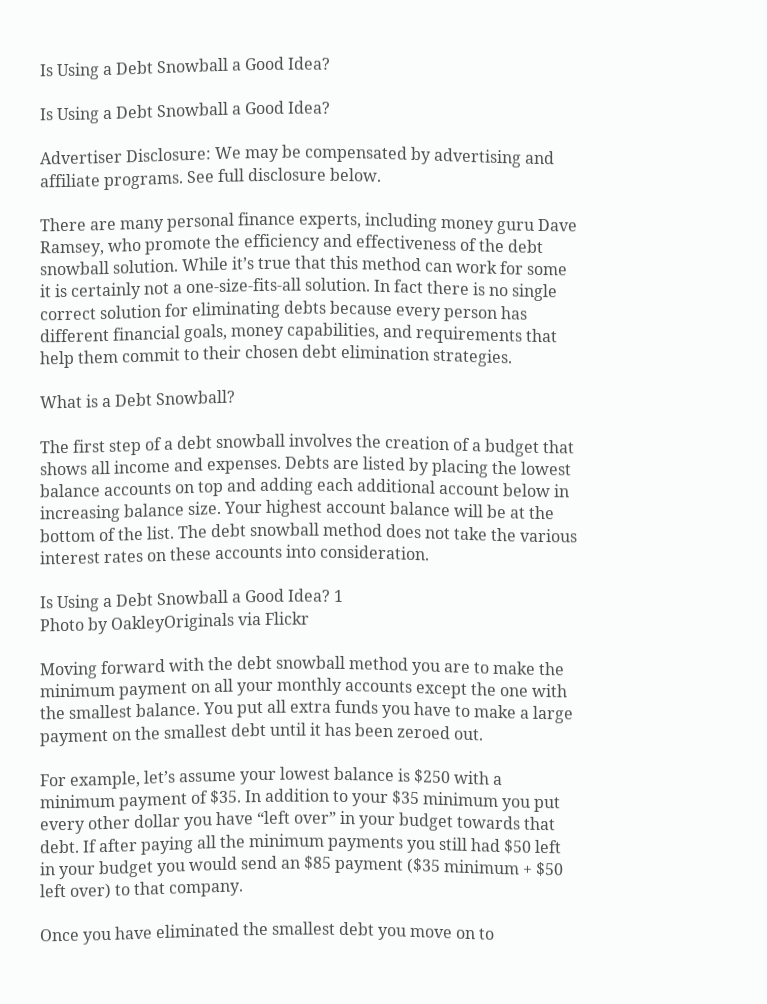Is Using a Debt Snowball a Good Idea?

Is Using a Debt Snowball a Good Idea?

Advertiser Disclosure: We may be compensated by advertising and affiliate programs. See full disclosure below.

There are many personal finance experts, including money guru Dave Ramsey, who promote the efficiency and effectiveness of the debt snowball solution. While it’s true that this method can work for some it is certainly not a one-size-fits-all solution. In fact there is no single correct solution for eliminating debts because every person has different financial goals, money capabilities, and requirements that help them commit to their chosen debt elimination strategies.

What is a Debt Snowball?

The first step of a debt snowball involves the creation of a budget that shows all income and expenses. Debts are listed by placing the lowest balance accounts on top and adding each additional account below in increasing balance size. Your highest account balance will be at the bottom of the list. The debt snowball method does not take the various interest rates on these accounts into consideration.

Is Using a Debt Snowball a Good Idea? 1
Photo by OakleyOriginals via Flickr

Moving forward with the debt snowball method you are to make the minimum payment on all your monthly accounts except the one with the smallest balance. You put all extra funds you have to make a large payment on the smallest debt until it has been zeroed out.

For example, let’s assume your lowest balance is $250 with a minimum payment of $35. In addition to your $35 minimum you put every other dollar you have “left over” in your budget towards that debt. If after paying all the minimum payments you still had $50 left in your budget you would send an $85 payment ($35 minimum + $50 left over) to that company.

Once you have eliminated the smallest debt you move on to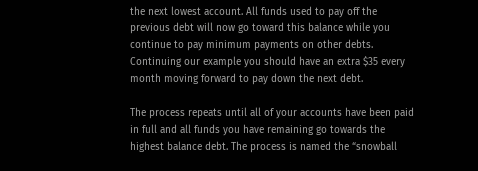the next lowest account. All funds used to pay off the previous debt will now go toward this balance while you continue to pay minimum payments on other debts. Continuing our example you should have an extra $35 every month moving forward to pay down the next debt.

The process repeats until all of your accounts have been paid in full and all funds you have remaining go towards the highest balance debt. The process is named the “snowball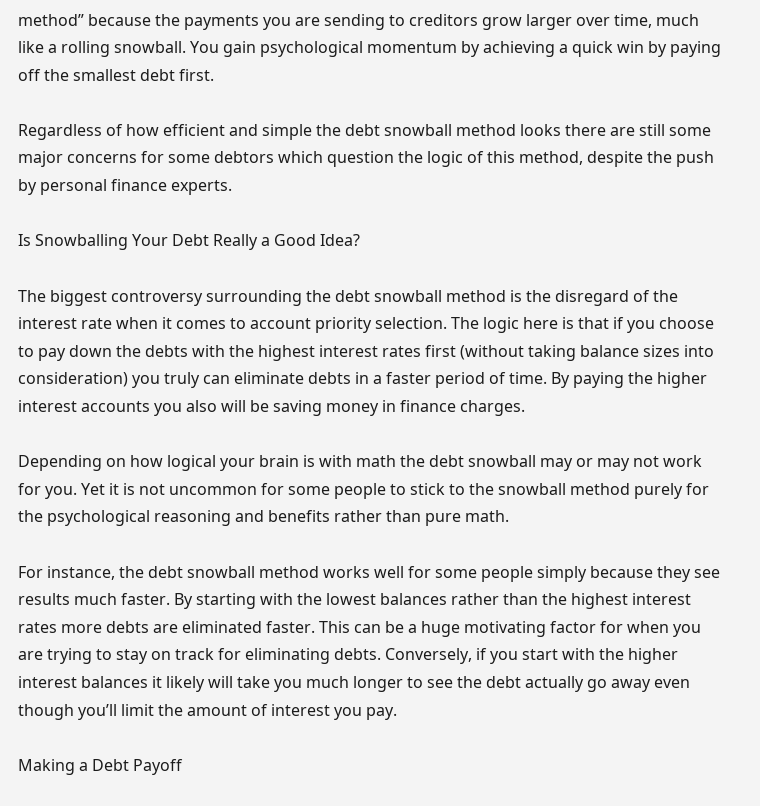method” because the payments you are sending to creditors grow larger over time, much like a rolling snowball. You gain psychological momentum by achieving a quick win by paying off the smallest debt first.

Regardless of how efficient and simple the debt snowball method looks there are still some major concerns for some debtors which question the logic of this method, despite the push by personal finance experts.

Is Snowballing Your Debt Really a Good Idea?

The biggest controversy surrounding the debt snowball method is the disregard of the interest rate when it comes to account priority selection. The logic here is that if you choose to pay down the debts with the highest interest rates first (without taking balance sizes into consideration) you truly can eliminate debts in a faster period of time. By paying the higher interest accounts you also will be saving money in finance charges.

Depending on how logical your brain is with math the debt snowball may or may not work for you. Yet it is not uncommon for some people to stick to the snowball method purely for the psychological reasoning and benefits rather than pure math.

For instance, the debt snowball method works well for some people simply because they see results much faster. By starting with the lowest balances rather than the highest interest rates more debts are eliminated faster. This can be a huge motivating factor for when you are trying to stay on track for eliminating debts. Conversely, if you start with the higher interest balances it likely will take you much longer to see the debt actually go away even though you’ll limit the amount of interest you pay.

Making a Debt Payoff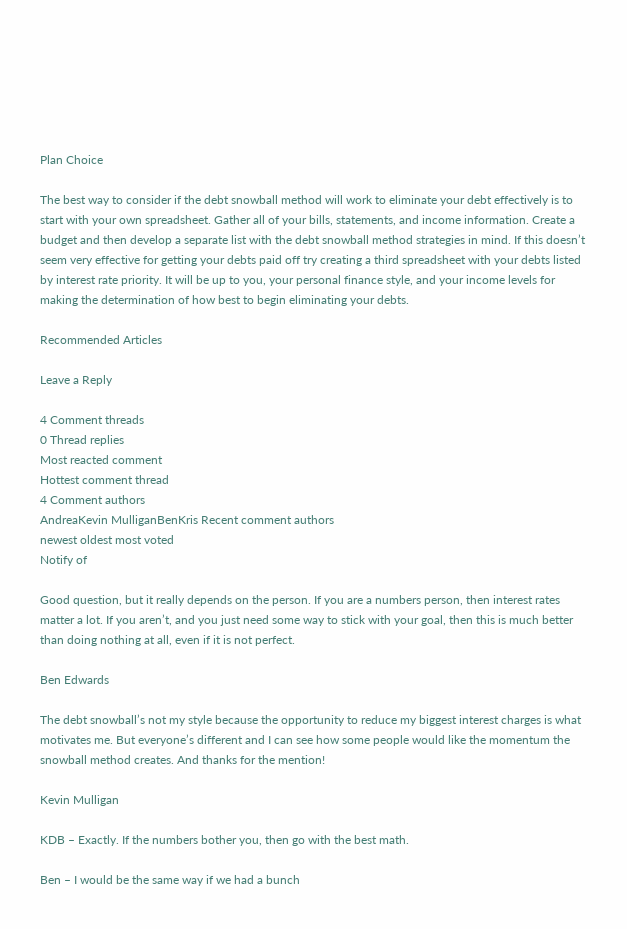Plan Choice

The best way to consider if the debt snowball method will work to eliminate your debt effectively is to start with your own spreadsheet. Gather all of your bills, statements, and income information. Create a budget and then develop a separate list with the debt snowball method strategies in mind. If this doesn’t seem very effective for getting your debts paid off try creating a third spreadsheet with your debts listed by interest rate priority. It will be up to you, your personal finance style, and your income levels for making the determination of how best to begin eliminating your debts.

Recommended Articles

Leave a Reply

4 Comment threads
0 Thread replies
Most reacted comment
Hottest comment thread
4 Comment authors
AndreaKevin MulliganBenKris Recent comment authors
newest oldest most voted
Notify of

Good question, but it really depends on the person. If you are a numbers person, then interest rates matter a lot. If you aren’t, and you just need some way to stick with your goal, then this is much better than doing nothing at all, even if it is not perfect.

Ben Edwards

The debt snowball’s not my style because the opportunity to reduce my biggest interest charges is what motivates me. But everyone’s different and I can see how some people would like the momentum the snowball method creates. And thanks for the mention!

Kevin Mulligan

KDB – Exactly. If the numbers bother you, then go with the best math.

Ben – I would be the same way if we had a bunch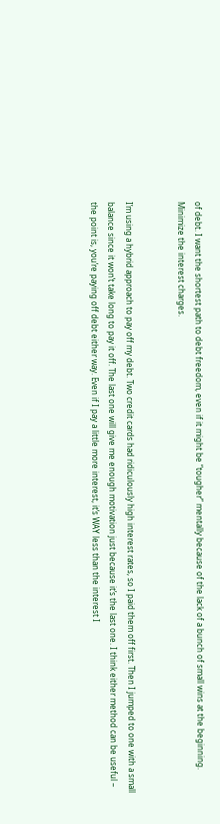of debt. I want the shortest path to debt freedom, even if it might be “tougher” mentally because of the lack of a bunch of small wins at the beginning. Minimize the interest charges.


I’m using a hybrid approach to pay off my debt. Two credit cards had ridiculously high interest rates, so I paid them off first. Then I jumped to one with a small balance since it won’t take long to pay it off. The last one will give me enough motivation just because it’s the last one. I think either method can be useful – the point is, you’re paying off debt either way. Even if I pay a little more interest, it’s WAY less than the interest I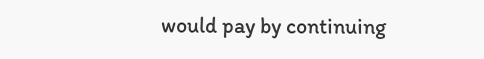would pay by continuing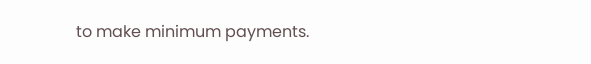to make minimum payments.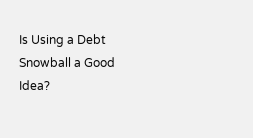Is Using a Debt Snowball a Good Idea?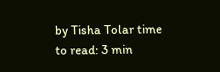by Tisha Tolar time to read: 3 min